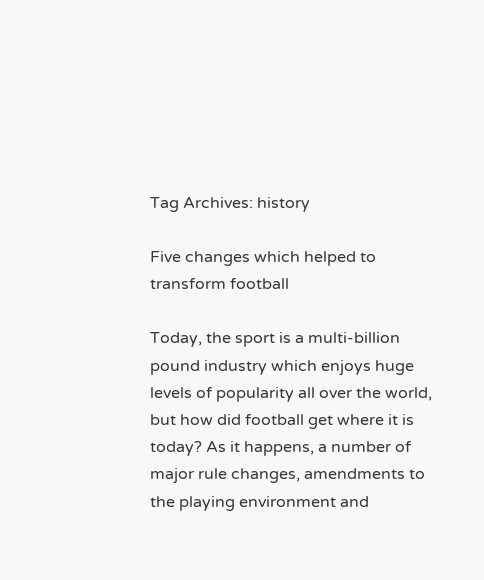Tag Archives: history

Five changes which helped to transform football

Today, the sport is a multi-billion pound industry which enjoys huge levels of popularity all over the world, but how did football get where it is today? As it happens, a number of major rule changes, amendments to the playing environment and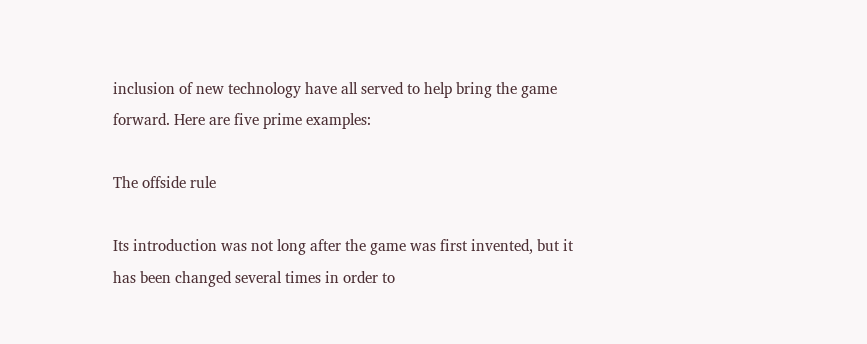inclusion of new technology have all served to help bring the game forward. Here are five prime examples:

The offside rule

Its introduction was not long after the game was first invented, but it has been changed several times in order to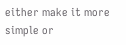either make it more simple or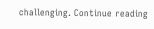challenging. Continue reading